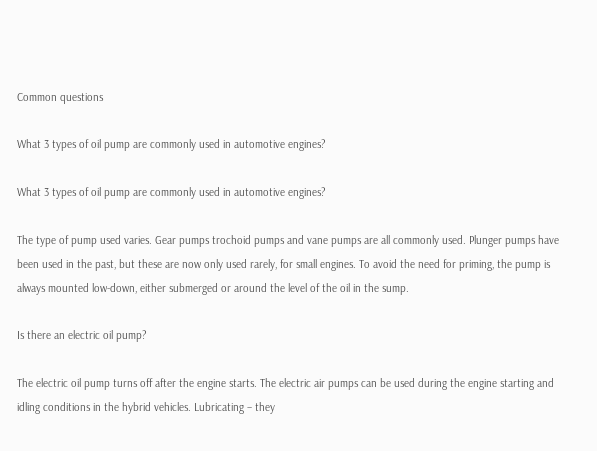Common questions

What 3 types of oil pump are commonly used in automotive engines?

What 3 types of oil pump are commonly used in automotive engines?

The type of pump used varies. Gear pumps trochoid pumps and vane pumps are all commonly used. Plunger pumps have been used in the past, but these are now only used rarely, for small engines. To avoid the need for priming, the pump is always mounted low-down, either submerged or around the level of the oil in the sump.

Is there an electric oil pump?

The electric oil pump turns off after the engine starts. The electric air pumps can be used during the engine starting and idling conditions in the hybrid vehicles. Lubricating – they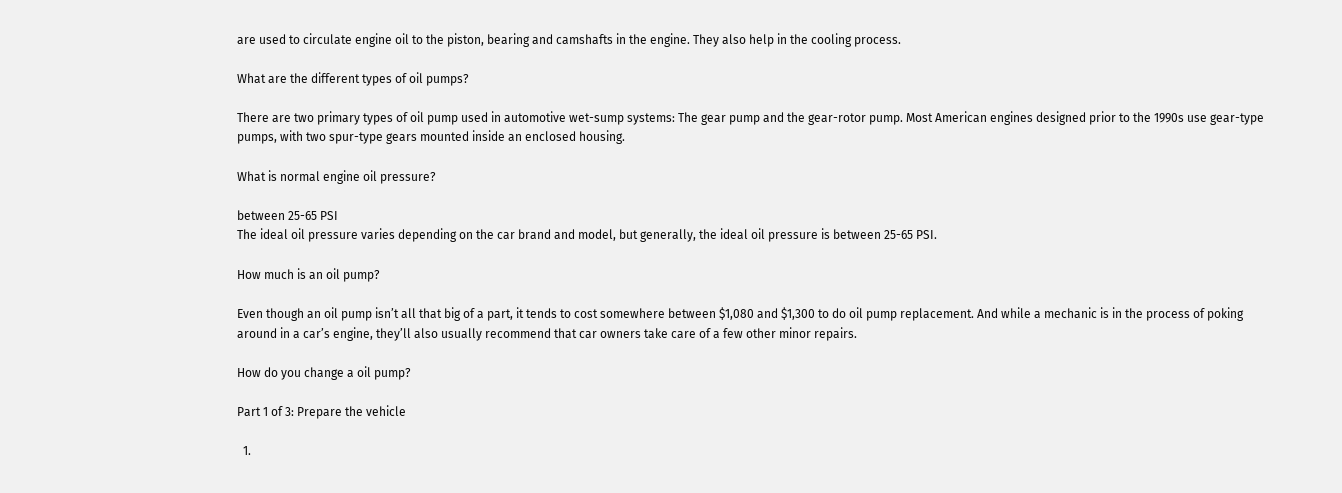are used to circulate engine oil to the piston, bearing and camshafts in the engine. They also help in the cooling process.

What are the different types of oil pumps?

There are two primary types of oil pump used in automotive wet-sump systems: The gear pump and the gear-rotor pump. Most American engines designed prior to the 1990s use gear-type pumps, with two spur-type gears mounted inside an enclosed housing.

What is normal engine oil pressure?

between 25-65 PSI
The ideal oil pressure varies depending on the car brand and model, but generally, the ideal oil pressure is between 25-65 PSI.

How much is an oil pump?

Even though an oil pump isn’t all that big of a part, it tends to cost somewhere between $1,080 and $1,300 to do oil pump replacement. And while a mechanic is in the process of poking around in a car’s engine, they’ll also usually recommend that car owners take care of a few other minor repairs.

How do you change a oil pump?

Part 1 of 3: Prepare the vehicle

  1.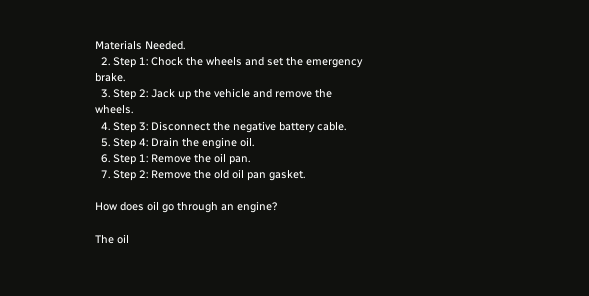Materials Needed.
  2. Step 1: Chock the wheels and set the emergency brake.
  3. Step 2: Jack up the vehicle and remove the wheels.
  4. Step 3: Disconnect the negative battery cable.
  5. Step 4: Drain the engine oil.
  6. Step 1: Remove the oil pan.
  7. Step 2: Remove the old oil pan gasket.

How does oil go through an engine?

The oil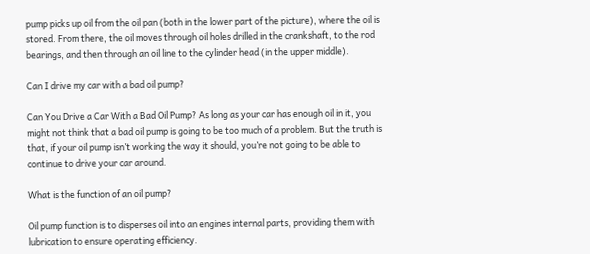pump picks up oil from the oil pan (both in the lower part of the picture), where the oil is stored. From there, the oil moves through oil holes drilled in the crankshaft, to the rod bearings, and then through an oil line to the cylinder head (in the upper middle).

Can I drive my car with a bad oil pump?

Can You Drive a Car With a Bad Oil Pump? As long as your car has enough oil in it, you might not think that a bad oil pump is going to be too much of a problem. But the truth is that, if your oil pump isn’t working the way it should, you’re not going to be able to continue to drive your car around.

What is the function of an oil pump?

Oil pump function is to disperses oil into an engines internal parts, providing them with lubrication to ensure operating efficiency.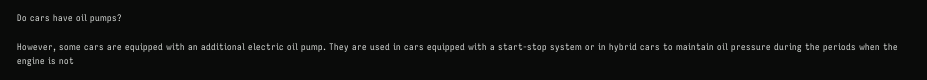Do cars have oil pumps?

However, some cars are equipped with an additional electric oil pump. They are used in cars equipped with a start-stop system or in hybrid cars to maintain oil pressure during the periods when the engine is not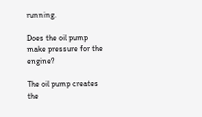running.

Does the oil pump make pressure for the engine?

The oil pump creates the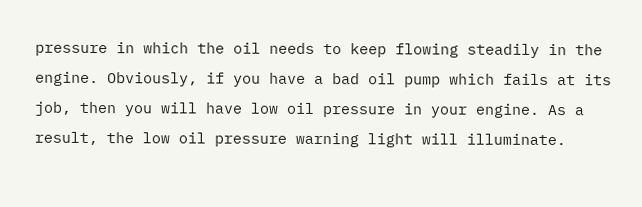pressure in which the oil needs to keep flowing steadily in the engine. Obviously, if you have a bad oil pump which fails at its job, then you will have low oil pressure in your engine. As a result, the low oil pressure warning light will illuminate.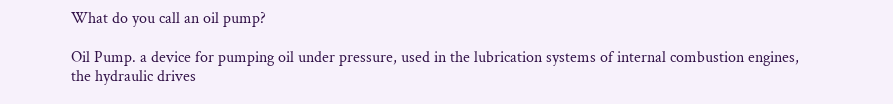What do you call an oil pump?

Oil Pump. a device for pumping oil under pressure, used in the lubrication systems of internal combustion engines, the hydraulic drives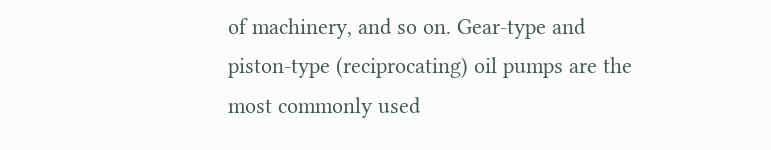of machinery, and so on. Gear-type and piston-type (reciprocating) oil pumps are the most commonly used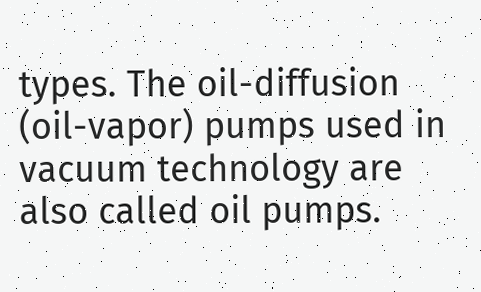types. The oil-diffusion (oil-vapor) pumps used in vacuum technology are also called oil pumps.